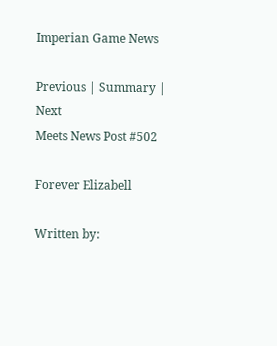Imperian Game News

Previous | Summary | Next
Meets News Post #502

Forever Elizabell

Written by: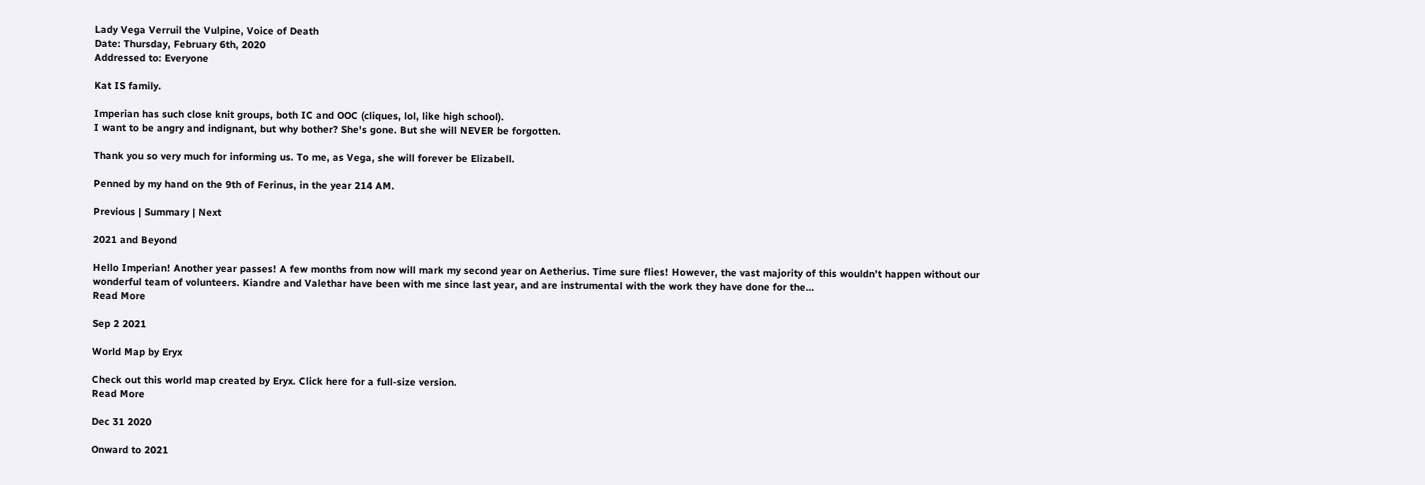Lady Vega Verruil the Vulpine, Voice of Death
Date: Thursday, February 6th, 2020
Addressed to: Everyone

Kat IS family.

Imperian has such close knit groups, both IC and OOC (cliques, lol, like high school).
I want to be angry and indignant, but why bother? She's gone. But she will NEVER be forgotten.

Thank you so very much for informing us. To me, as Vega, she will forever be Elizabell.

Penned by my hand on the 9th of Ferinus, in the year 214 AM.

Previous | Summary | Next

2021 and Beyond

Hello Imperian! Another year passes! A few months from now will mark my second year on Aetherius. Time sure flies! However, the vast majority of this wouldn’t happen without our wonderful team of volunteers. Kiandre and Valethar have been with me since last year, and are instrumental with the work they have done for the…
Read More

Sep 2 2021

World Map by Eryx

Check out this world map created by Eryx. Click here for a full-size version.
Read More

Dec 31 2020

Onward to 2021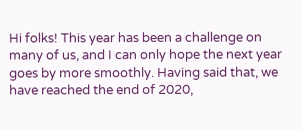Hi folks! This year has been a challenge on many of us, and I can only hope the next year goes by more smoothly. Having said that, we have reached the end of 2020,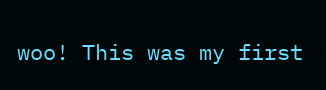woo! This was my first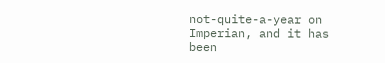not-quite-a-year on Imperian, and it has been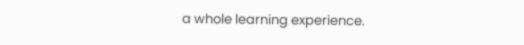a whole learning experience.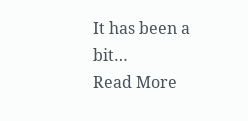It has been a bit…
Read More